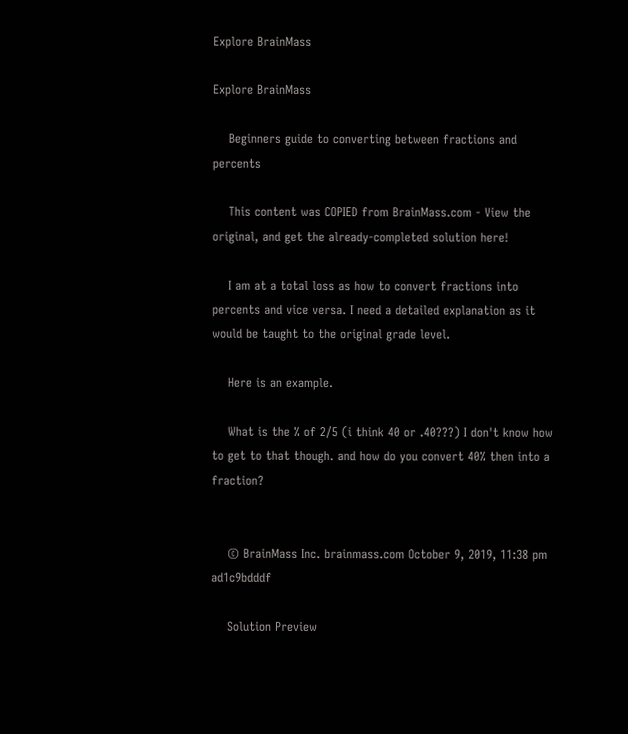Explore BrainMass

Explore BrainMass

    Beginners guide to converting between fractions and percents

    This content was COPIED from BrainMass.com - View the original, and get the already-completed solution here!

    I am at a total loss as how to convert fractions into percents and vice versa. I need a detailed explanation as it would be taught to the original grade level.

    Here is an example.

    What is the % of 2/5 (i think 40 or .40???) I don't know how to get to that though. and how do you convert 40% then into a fraction?


    © BrainMass Inc. brainmass.com October 9, 2019, 11:38 pm ad1c9bdddf

    Solution Preview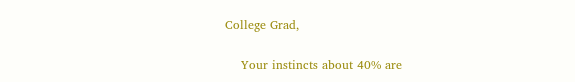College Grad,

    Your instincts about 40% are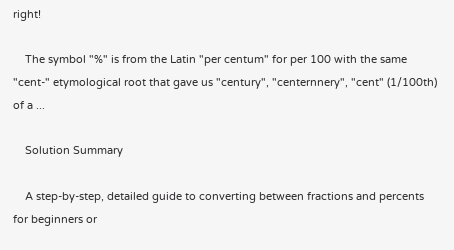right!

    The symbol "%" is from the Latin "per centum" for per 100 with the same "cent-" etymological root that gave us "century", "centernnery", "cent" (1/100th) of a ...

    Solution Summary

    A step-by-step, detailed guide to converting between fractions and percents for beginners or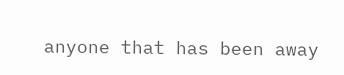anyone that has been away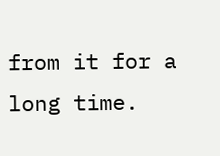from it for a long time.